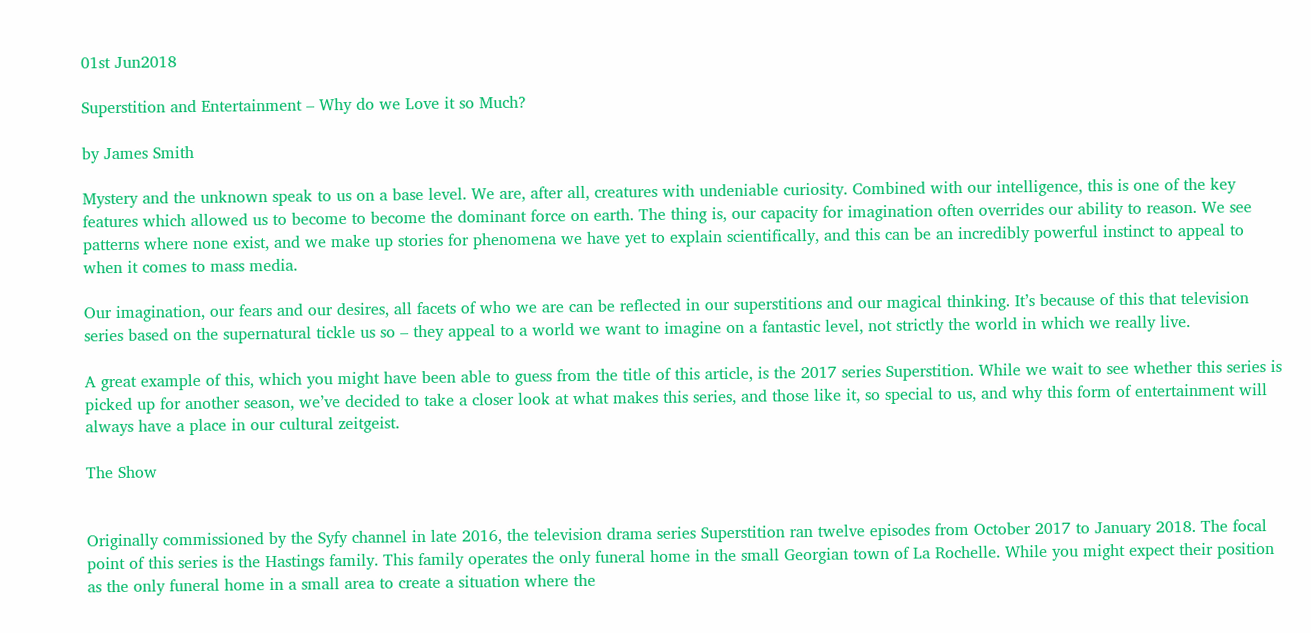01st Jun2018

Superstition and Entertainment – Why do we Love it so Much?

by James Smith

Mystery and the unknown speak to us on a base level. We are, after all, creatures with undeniable curiosity. Combined with our intelligence, this is one of the key features which allowed us to become to become the dominant force on earth. The thing is, our capacity for imagination often overrides our ability to reason. We see patterns where none exist, and we make up stories for phenomena we have yet to explain scientifically, and this can be an incredibly powerful instinct to appeal to when it comes to mass media.

Our imagination, our fears and our desires, all facets of who we are can be reflected in our superstitions and our magical thinking. It’s because of this that television series based on the supernatural tickle us so – they appeal to a world we want to imagine on a fantastic level, not strictly the world in which we really live.

A great example of this, which you might have been able to guess from the title of this article, is the 2017 series Superstition. While we wait to see whether this series is picked up for another season, we’ve decided to take a closer look at what makes this series, and those like it, so special to us, and why this form of entertainment will always have a place in our cultural zeitgeist.

The Show


Originally commissioned by the Syfy channel in late 2016, the television drama series Superstition ran twelve episodes from October 2017 to January 2018. The focal point of this series is the Hastings family. This family operates the only funeral home in the small Georgian town of La Rochelle. While you might expect their position as the only funeral home in a small area to create a situation where the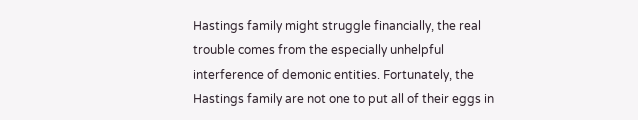Hastings family might struggle financially, the real trouble comes from the especially unhelpful interference of demonic entities. Fortunately, the Hastings family are not one to put all of their eggs in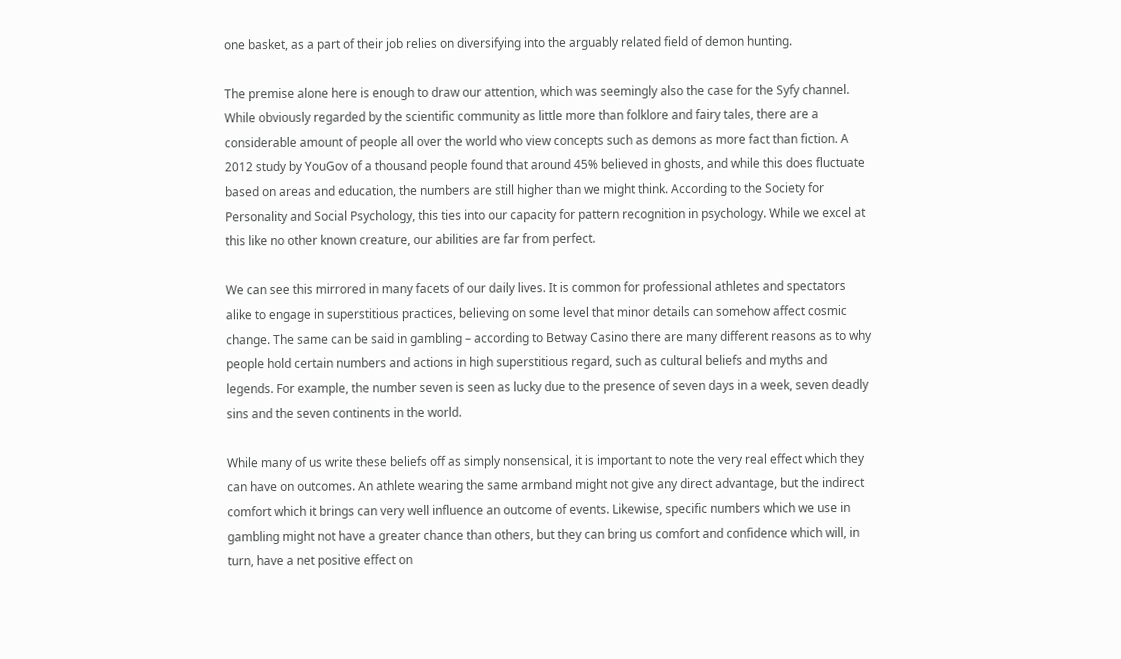one basket, as a part of their job relies on diversifying into the arguably related field of demon hunting.

The premise alone here is enough to draw our attention, which was seemingly also the case for the Syfy channel. While obviously regarded by the scientific community as little more than folklore and fairy tales, there are a considerable amount of people all over the world who view concepts such as demons as more fact than fiction. A 2012 study by YouGov of a thousand people found that around 45% believed in ghosts, and while this does fluctuate based on areas and education, the numbers are still higher than we might think. According to the Society for Personality and Social Psychology, this ties into our capacity for pattern recognition in psychology. While we excel at this like no other known creature, our abilities are far from perfect.

We can see this mirrored in many facets of our daily lives. It is common for professional athletes and spectators alike to engage in superstitious practices, believing on some level that minor details can somehow affect cosmic change. The same can be said in gambling – according to Betway Casino there are many different reasons as to why people hold certain numbers and actions in high superstitious regard, such as cultural beliefs and myths and legends. For example, the number seven is seen as lucky due to the presence of seven days in a week, seven deadly sins and the seven continents in the world.

While many of us write these beliefs off as simply nonsensical, it is important to note the very real effect which they can have on outcomes. An athlete wearing the same armband might not give any direct advantage, but the indirect comfort which it brings can very well influence an outcome of events. Likewise, specific numbers which we use in gambling might not have a greater chance than others, but they can bring us comfort and confidence which will, in turn, have a net positive effect on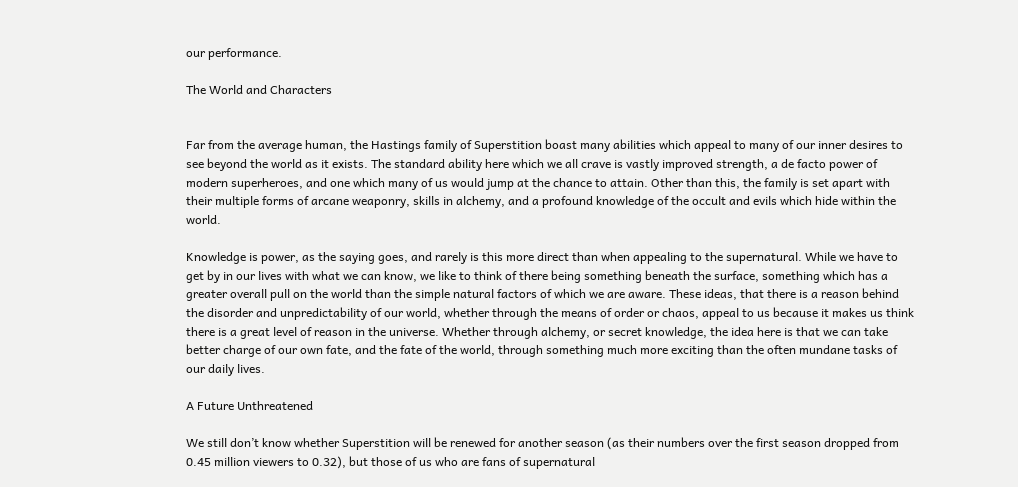our performance.

The World and Characters


Far from the average human, the Hastings family of Superstition boast many abilities which appeal to many of our inner desires to see beyond the world as it exists. The standard ability here which we all crave is vastly improved strength, a de facto power of modern superheroes, and one which many of us would jump at the chance to attain. Other than this, the family is set apart with their multiple forms of arcane weaponry, skills in alchemy, and a profound knowledge of the occult and evils which hide within the world.

Knowledge is power, as the saying goes, and rarely is this more direct than when appealing to the supernatural. While we have to get by in our lives with what we can know, we like to think of there being something beneath the surface, something which has a greater overall pull on the world than the simple natural factors of which we are aware. These ideas, that there is a reason behind the disorder and unpredictability of our world, whether through the means of order or chaos, appeal to us because it makes us think there is a great level of reason in the universe. Whether through alchemy, or secret knowledge, the idea here is that we can take better charge of our own fate, and the fate of the world, through something much more exciting than the often mundane tasks of our daily lives.

A Future Unthreatened

We still don’t know whether Superstition will be renewed for another season (as their numbers over the first season dropped from 0.45 million viewers to 0.32), but those of us who are fans of supernatural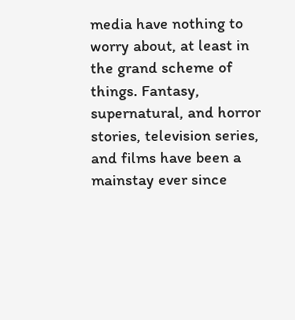media have nothing to worry about, at least in the grand scheme of things. Fantasy, supernatural, and horror stories, television series, and films have been a mainstay ever since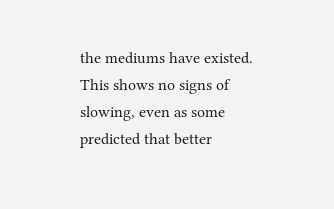the mediums have existed. This shows no signs of slowing, even as some predicted that better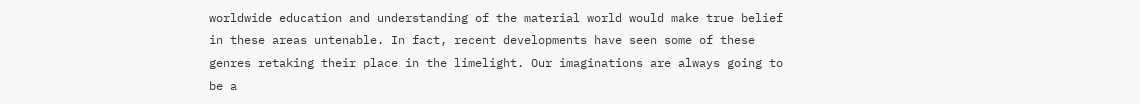worldwide education and understanding of the material world would make true belief in these areas untenable. In fact, recent developments have seen some of these genres retaking their place in the limelight. Our imaginations are always going to be a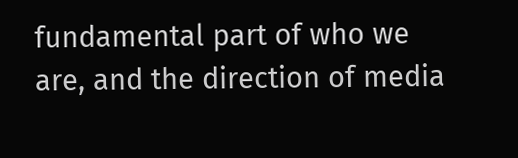fundamental part of who we are, and the direction of media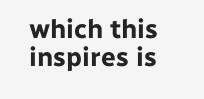which this inspires is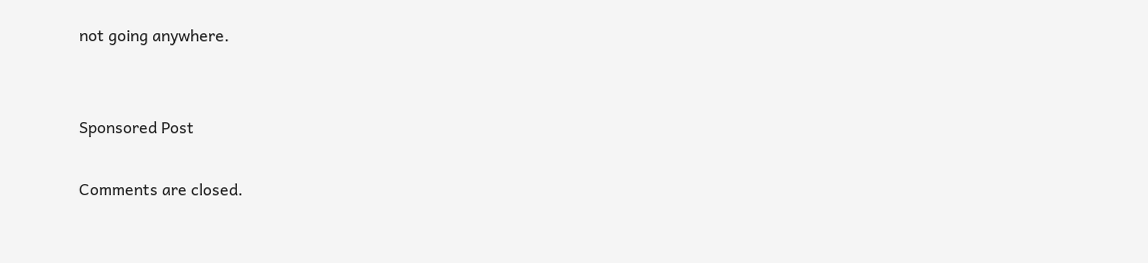not going anywhere.


Sponsored Post

Comments are closed.